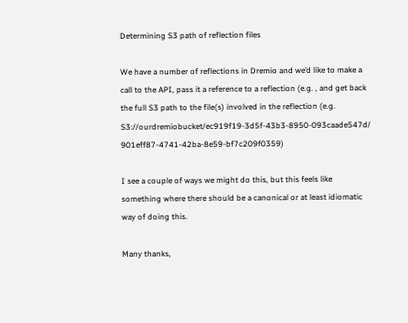Determining S3 path of reflection files

We have a number of reflections in Dremio and we’d like to make a call to the API, pass it a reference to a reflection (e.g. , and get back the full S3 path to the file(s) involved in the reflection (e.g. S3://ourdremiobucket/ec919f19-3d5f-43b3-8950-093caade547d/ 901eff87-4741-42ba-8e59-bf7c209f0359)

I see a couple of ways we might do this, but this feels like something where there should be a canonical or at least idiomatic way of doing this.

Many thanks,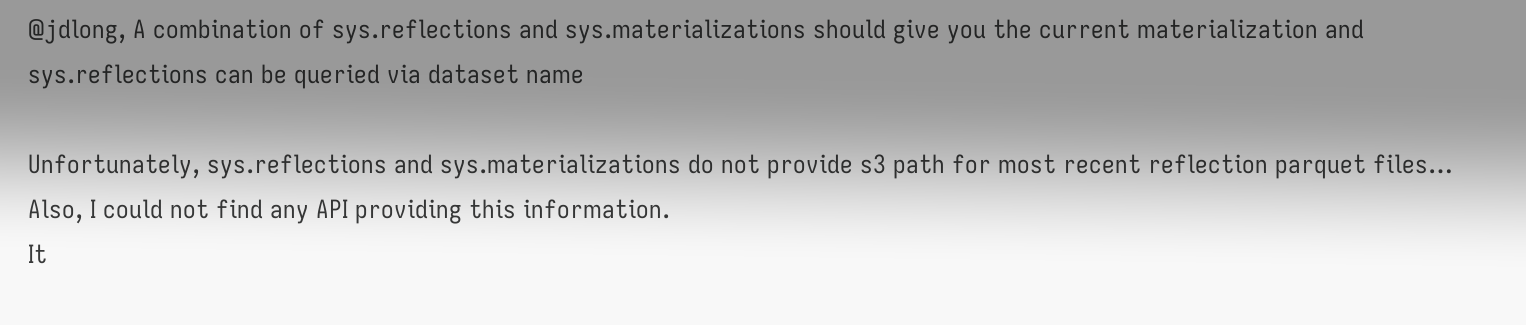@jdlong, A combination of sys.reflections and sys.materializations should give you the current materialization and sys.reflections can be queried via dataset name

Unfortunately, sys.reflections and sys.materializations do not provide s3 path for most recent reflection parquet files…
Also, I could not find any API providing this information.
It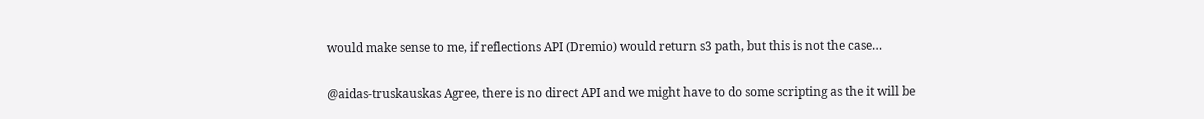would make sense to me, if reflections API (Dremio) would return s3 path, but this is not the case…

@aidas-truskauskas Agree, there is no direct API and we might have to do some scripting as the it will be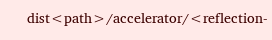dist<path>/accelerator/<reflection-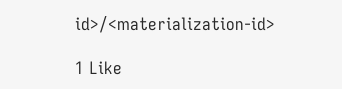id>/<materialization-id>

1 Like